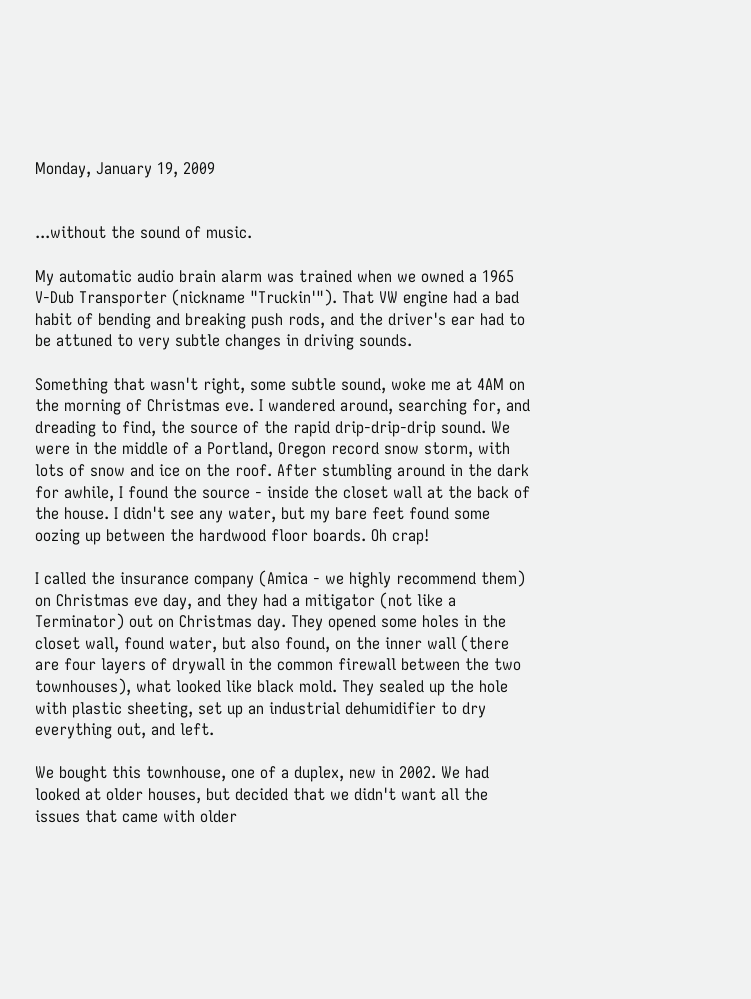Monday, January 19, 2009


...without the sound of music.

My automatic audio brain alarm was trained when we owned a 1965 V-Dub Transporter (nickname "Truckin'"). That VW engine had a bad habit of bending and breaking push rods, and the driver's ear had to be attuned to very subtle changes in driving sounds.

Something that wasn't right, some subtle sound, woke me at 4AM on the morning of Christmas eve. I wandered around, searching for, and dreading to find, the source of the rapid drip-drip-drip sound. We were in the middle of a Portland, Oregon record snow storm, with lots of snow and ice on the roof. After stumbling around in the dark for awhile, I found the source - inside the closet wall at the back of the house. I didn't see any water, but my bare feet found some oozing up between the hardwood floor boards. Oh crap!

I called the insurance company (Amica - we highly recommend them) on Christmas eve day, and they had a mitigator (not like a Terminator) out on Christmas day. They opened some holes in the closet wall, found water, but also found, on the inner wall (there are four layers of drywall in the common firewall between the two townhouses), what looked like black mold. They sealed up the hole with plastic sheeting, set up an industrial dehumidifier to dry everything out, and left.

We bought this townhouse, one of a duplex, new in 2002. We had looked at older houses, but decided that we didn't want all the issues that came with older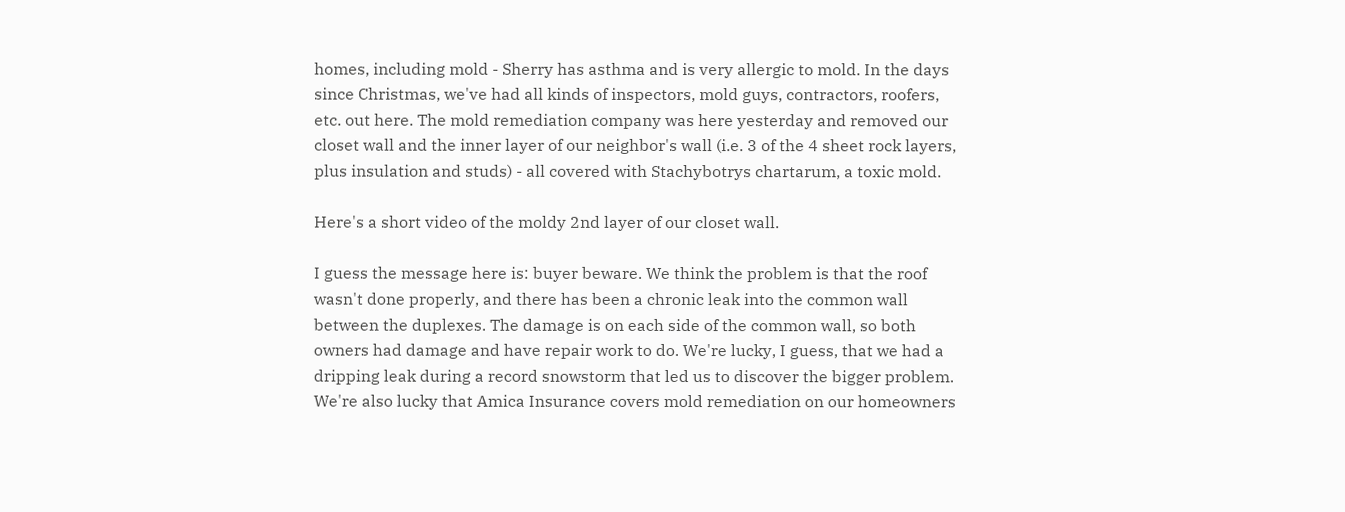homes, including mold - Sherry has asthma and is very allergic to mold. In the days since Christmas, we've had all kinds of inspectors, mold guys, contractors, roofers, etc. out here. The mold remediation company was here yesterday and removed our closet wall and the inner layer of our neighbor's wall (i.e. 3 of the 4 sheet rock layers, plus insulation and studs) - all covered with Stachybotrys chartarum, a toxic mold.

Here's a short video of the moldy 2nd layer of our closet wall.

I guess the message here is: buyer beware. We think the problem is that the roof wasn't done properly, and there has been a chronic leak into the common wall between the duplexes. The damage is on each side of the common wall, so both owners had damage and have repair work to do. We're lucky, I guess, that we had a dripping leak during a record snowstorm that led us to discover the bigger problem. We're also lucky that Amica Insurance covers mold remediation on our homeowners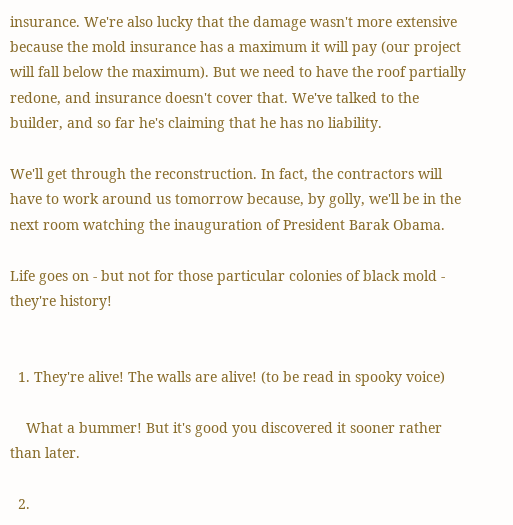insurance. We're also lucky that the damage wasn't more extensive because the mold insurance has a maximum it will pay (our project will fall below the maximum). But we need to have the roof partially redone, and insurance doesn't cover that. We've talked to the builder, and so far he's claiming that he has no liability.

We'll get through the reconstruction. In fact, the contractors will have to work around us tomorrow because, by golly, we'll be in the next room watching the inauguration of President Barak Obama.

Life goes on - but not for those particular colonies of black mold - they're history!


  1. They're alive! The walls are alive! (to be read in spooky voice)

    What a bummer! But it's good you discovered it sooner rather than later.

  2.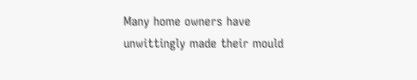Many home owners have unwittingly made their mould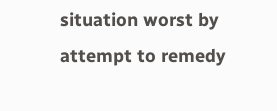situation worst by attempt to remedy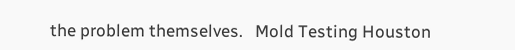the problem themselves.   Mold Testing Houston